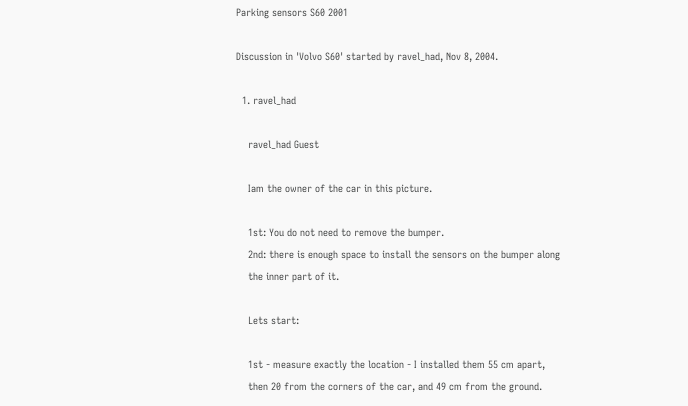Parking sensors S60 2001

Discussion in 'Volvo S60' started by ravel_had, Nov 8, 2004.

  1. ravel_had

    ravel_had Guest

    Iam the owner of the car in this picture.

    1st: You do not need to remove the bumper.
    2nd: there is enough space to install the sensors on the bumper along
    the inner part of it.

    Lets start:

    1st - measure exactly the location - I installed them 55 cm apart,
    then 20 from the corners of the car, and 49 cm from the ground.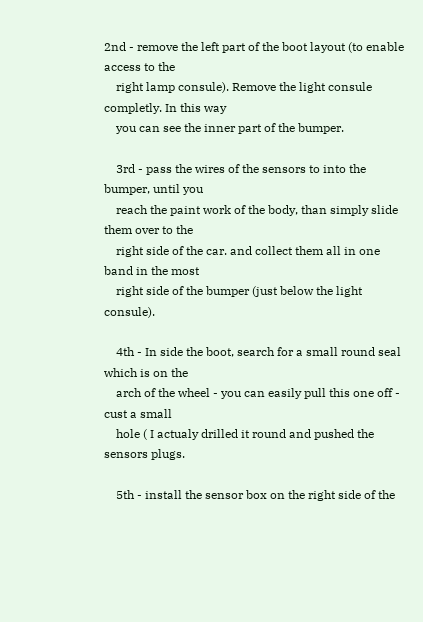2nd - remove the left part of the boot layout (to enable access to the
    right lamp consule). Remove the light consule completly. In this way
    you can see the inner part of the bumper.

    3rd - pass the wires of the sensors to into the bumper, until you
    reach the paint work of the body, than simply slide them over to the
    right side of the car. and collect them all in one band in the most
    right side of the bumper (just below the light consule).

    4th - In side the boot, search for a small round seal which is on the
    arch of the wheel - you can easily pull this one off - cust a small
    hole ( I actualy drilled it round and pushed the sensors plugs.

    5th - install the sensor box on the right side of the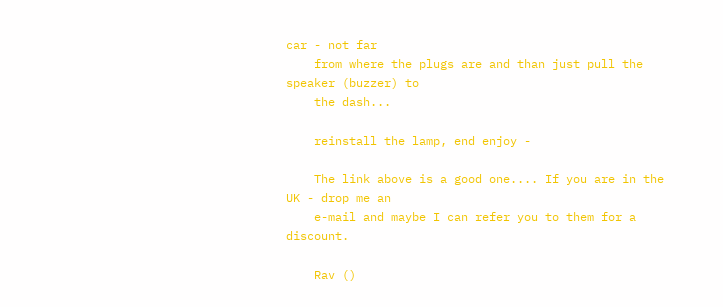car - not far
    from where the plugs are and than just pull the speaker (buzzer) to
    the dash...

    reinstall the lamp, end enjoy -

    The link above is a good one.... If you are in the UK - drop me an
    e-mail and maybe I can refer you to them for a discount.

    Rav ()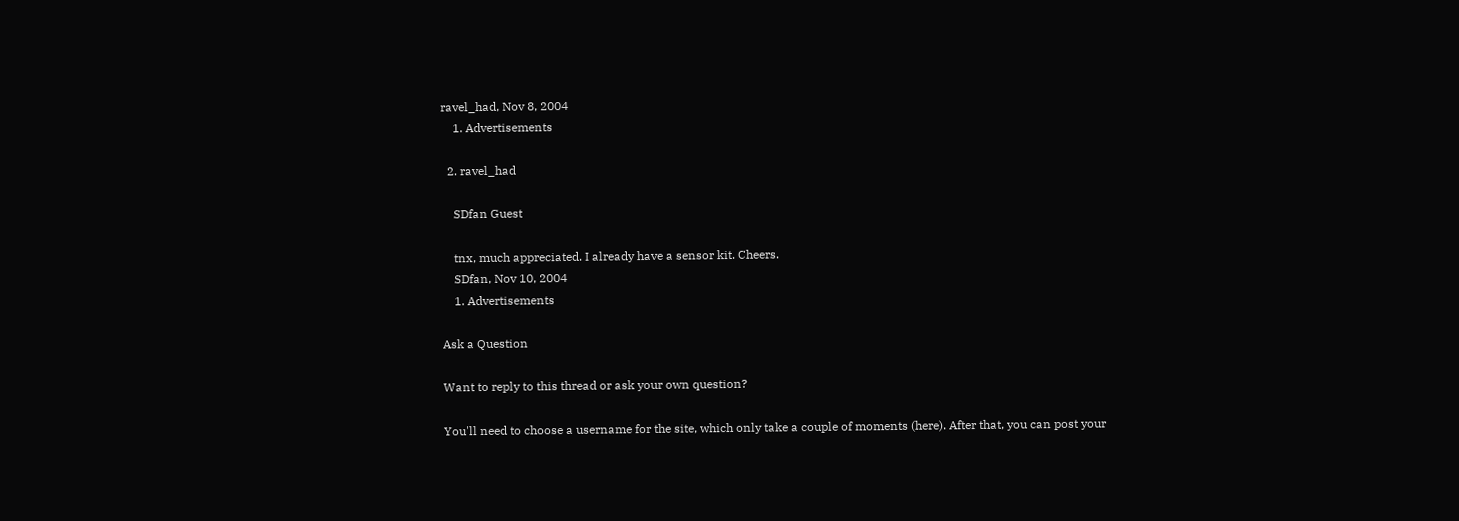ravel_had, Nov 8, 2004
    1. Advertisements

  2. ravel_had

    SDfan Guest

    tnx, much appreciated. I already have a sensor kit. Cheers.
    SDfan, Nov 10, 2004
    1. Advertisements

Ask a Question

Want to reply to this thread or ask your own question?

You'll need to choose a username for the site, which only take a couple of moments (here). After that, you can post your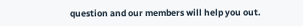question and our members will help you out.